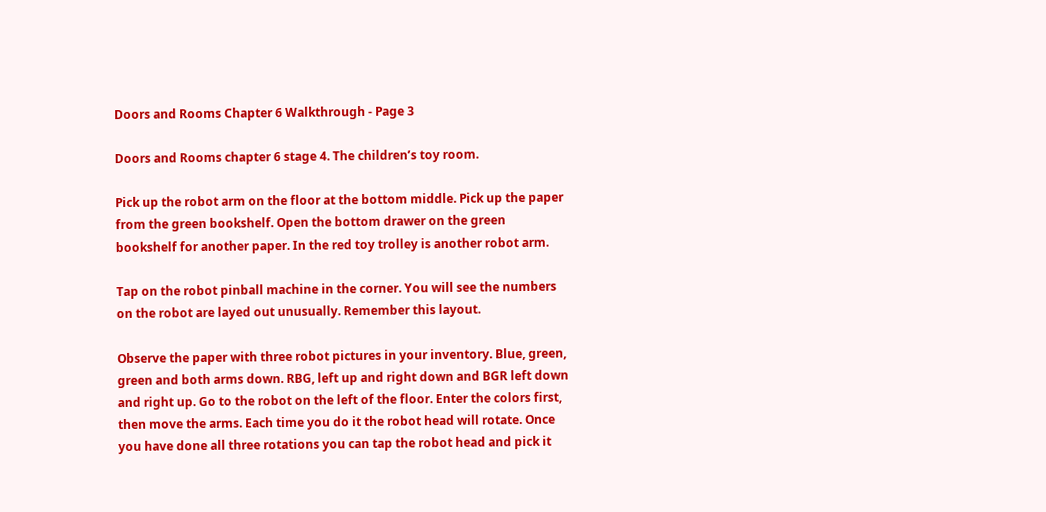Doors and Rooms Chapter 6 Walkthrough - Page 3

Doors and Rooms chapter 6 stage 4. The children’s toy room.

Pick up the robot arm on the floor at the bottom middle. Pick up the paper from the green bookshelf. Open the bottom drawer on the green bookshelf for another paper. In the red toy trolley is another robot arm.

Tap on the robot pinball machine in the corner. You will see the numbers on the robot are layed out unusually. Remember this layout.

Observe the paper with three robot pictures in your inventory. Blue, green, green and both arms down. RBG, left up and right down and BGR left down and right up. Go to the robot on the left of the floor. Enter the colors first, then move the arms. Each time you do it the robot head will rotate. Once you have done all three rotations you can tap the robot head and pick it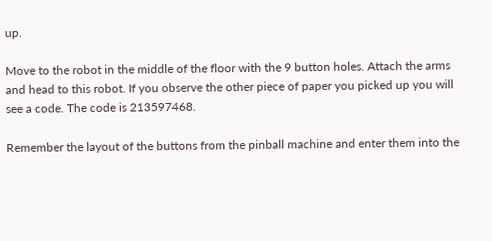up.

Move to the robot in the middle of the floor with the 9 button holes. Attach the arms and head to this robot. If you observe the other piece of paper you picked up you will see a code. The code is 213597468.

Remember the layout of the buttons from the pinball machine and enter them into the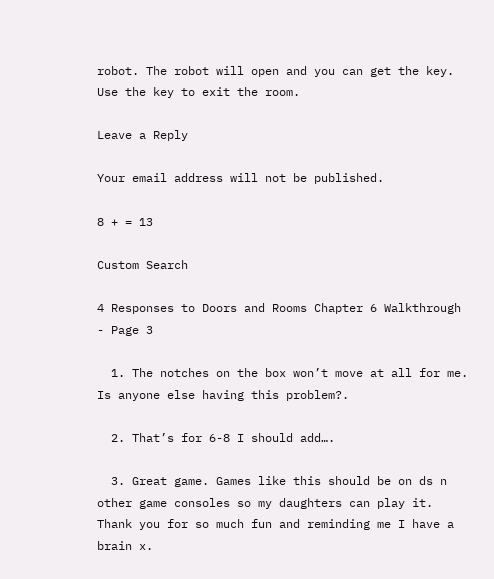robot. The robot will open and you can get the key. Use the key to exit the room.

Leave a Reply

Your email address will not be published.

8 + = 13

Custom Search

4 Responses to Doors and Rooms Chapter 6 Walkthrough - Page 3

  1. The notches on the box won’t move at all for me. Is anyone else having this problem?.

  2. That’s for 6-8 I should add….

  3. Great game. Games like this should be on ds n other game consoles so my daughters can play it. Thank you for so much fun and reminding me I have a brain x.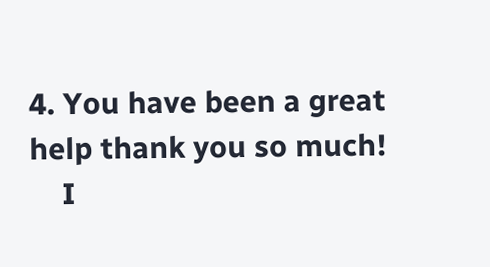4. You have been a great help thank you so much!
    I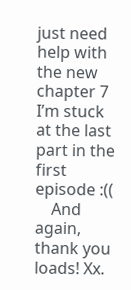just need help with the new chapter 7 I’m stuck at the last part in the first episode :((
    And again, thank you loads! Xx.